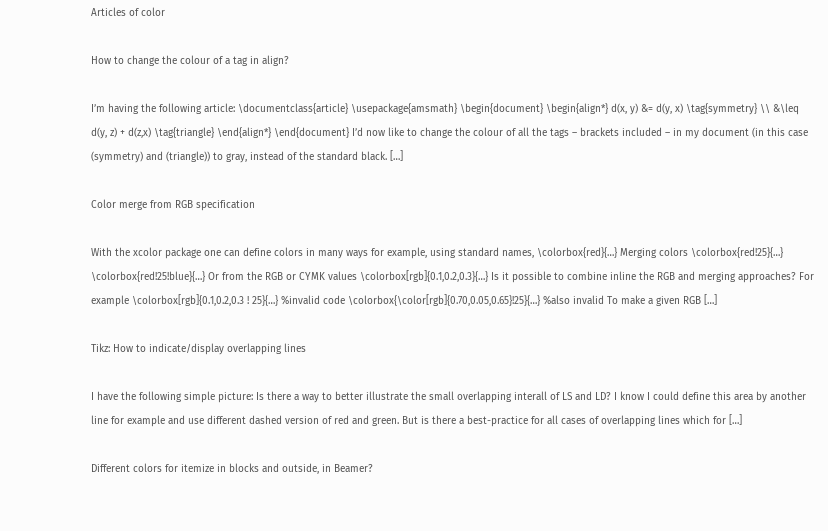Articles of color

How to change the colour of a tag in align?

I’m having the following article: \documentclass{article} \usepackage{amsmath} \begin{document} \begin{align*} d(x, y) &= d(y, x) \tag{symmetry} \\ &\leq d(y, z) + d(z,x) \tag{triangle} \end{align*} \end{document} I’d now like to change the colour of all the tags – brackets included – in my document (in this case (symmetry) and (triangle)) to gray, instead of the standard black. […]

Color merge from RGB specification

With the xcolor package one can define colors in many ways for example, using standard names, \colorbox{red}{…} Merging colors \colorbox{red!25}{…} \colorbox{red!25!blue}{…} Or from the RGB or CYMK values \colorbox[rgb]{0.1,0.2,0.3}{…} Is it possible to combine inline the RGB and merging approaches? For example \colorbox[rgb]{0.1,0.2,0.3 ! 25}{…} %invalid code \colorbox{\color[rgb]{0.70,0.05,0.65}!25}{…} %also invalid To make a given RGB […]

Tikz: How to indicate/display overlapping lines

I have the following simple picture: Is there a way to better illustrate the small overlapping interall of LS and LD? I know I could define this area by another line for example and use different dashed version of red and green. But is there a best-practice for all cases of overlapping lines which for […]

Different colors for itemize in blocks and outside, in Beamer?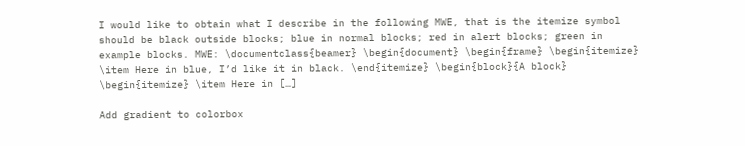I would like to obtain what I describe in the following MWE, that is the itemize symbol should be black outside blocks; blue in normal blocks; red in alert blocks; green in example blocks. MWE: \documentclass{beamer} \begin{document} \begin{frame} \begin{itemize} \item Here in blue, I’d like it in black. \end{itemize} \begin{block}{A block} \begin{itemize} \item Here in […]

Add gradient to colorbox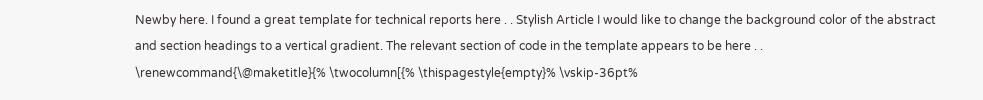Newby here. I found a great template for technical reports here . . Stylish Article I would like to change the background color of the abstract and section headings to a vertical gradient. The relevant section of code in the template appears to be here . . \renewcommand{\@maketitle}{% \twocolumn[{% \thispagestyle{empty}% \vskip-36pt%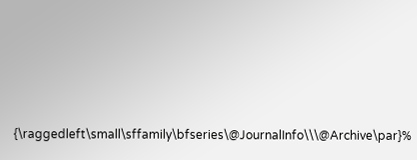{\raggedleft\small\sffamily\bfseries\@JournalInfo\\\@Archive\par}%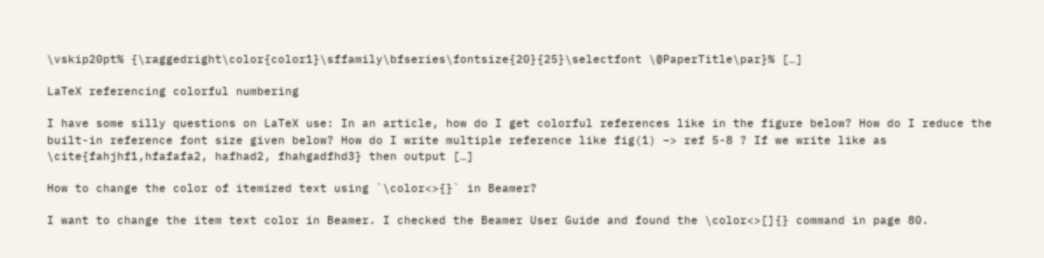\vskip20pt% {\raggedright\color{color1}\sffamily\bfseries\fontsize{20}{25}\selectfont \@PaperTitle\par}% […]

LaTeX referencing colorful numbering

I have some silly questions on LaTeX use: In an article, how do I get colorful references like in the figure below? How do I reduce the built-in reference font size given below? How do I write multiple reference like fig(1) –> ref 5-8 ? If we write like as \cite{fahjhf1,hfafafa2, hafhad2, fhahgadfhd3} then output […]

How to change the color of itemized text using `\color<>{}` in Beamer?

I want to change the item text color in Beamer. I checked the Beamer User Guide and found the \color<>[]{} command in page 80.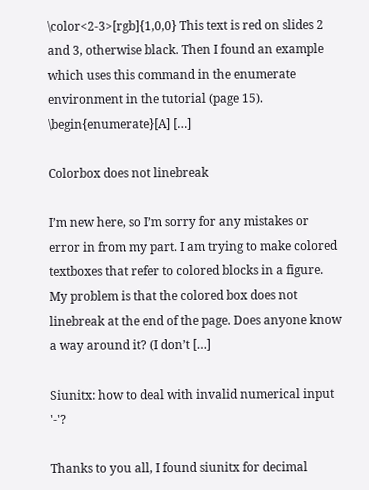\color<2-3>[rgb]{1,0,0} This text is red on slides 2 and 3, otherwise black. Then I found an example which uses this command in the enumerate environment in the tutorial (page 15). \begin{enumerate}[A] […]

Colorbox does not linebreak

I’m new here, so I’m sorry for any mistakes or error in from my part. I am trying to make colored textboxes that refer to colored blocks in a figure. My problem is that the colored box does not linebreak at the end of the page. Does anyone know a way around it? (I don’t […]

Siunitx: how to deal with invalid numerical input '-'?

Thanks to you all, I found siunitx for decimal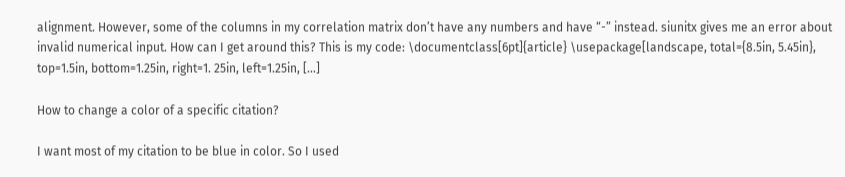alignment. However, some of the columns in my correlation matrix don’t have any numbers and have “-” instead. siunitx gives me an error about invalid numerical input. How can I get around this? This is my code: \documentclass[6pt]{article} \usepackage[landscape, total={8.5in, 5.45in}, top=1.5in, bottom=1.25in, right=1. 25in, left=1.25in, […]

How to change a color of a specific citation?

I want most of my citation to be blue in color. So I used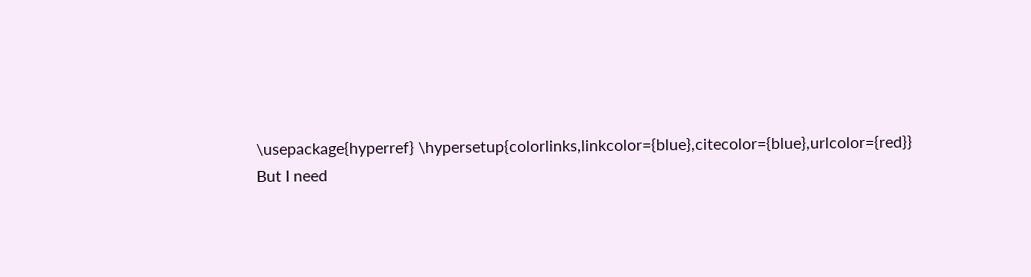\usepackage{hyperref} \hypersetup{colorlinks,linkcolor={blue},citecolor={blue},urlcolor={red}} But I need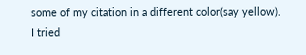some of my citation in a different color(say yellow). I tried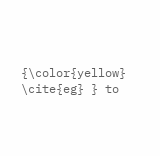{\color{yellow} \cite{eg} } to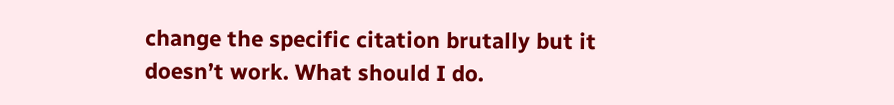change the specific citation brutally but it doesn’t work. What should I do.